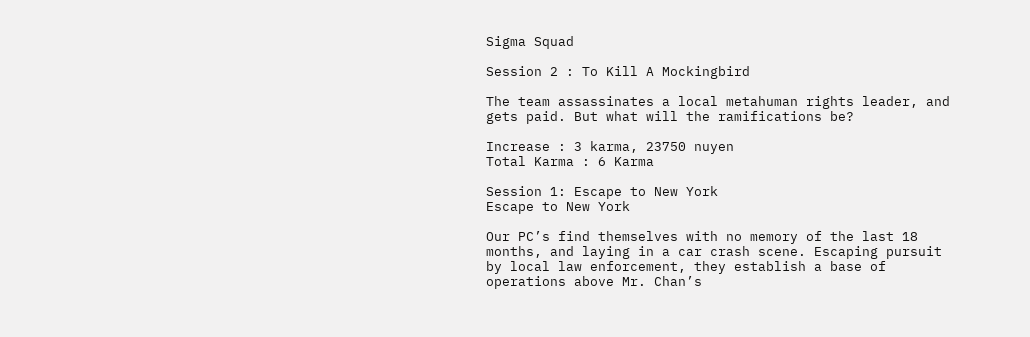Sigma Squad

Session 2 : To Kill A Mockingbird

The team assassinates a local metahuman rights leader, and gets paid. But what will the ramifications be?

Increase : 3 karma, 23750 nuyen
Total Karma : 6 Karma

Session 1: Escape to New York
Escape to New York

Our PC’s find themselves with no memory of the last 18 months, and laying in a car crash scene. Escaping pursuit by local law enforcement, they establish a base of operations above Mr. Chan’s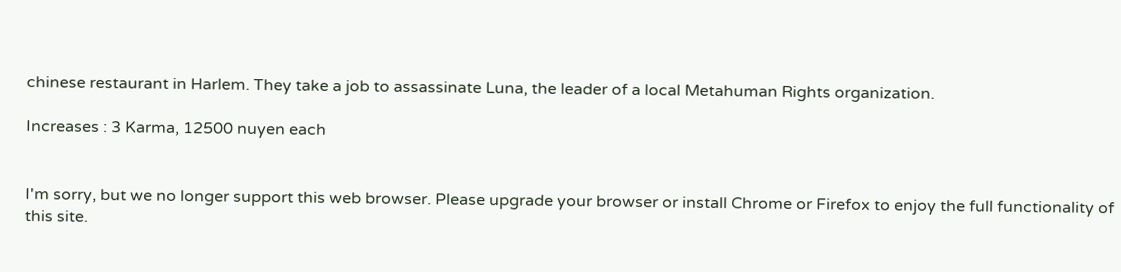chinese restaurant in Harlem. They take a job to assassinate Luna, the leader of a local Metahuman Rights organization.

Increases : 3 Karma, 12500 nuyen each


I'm sorry, but we no longer support this web browser. Please upgrade your browser or install Chrome or Firefox to enjoy the full functionality of this site.